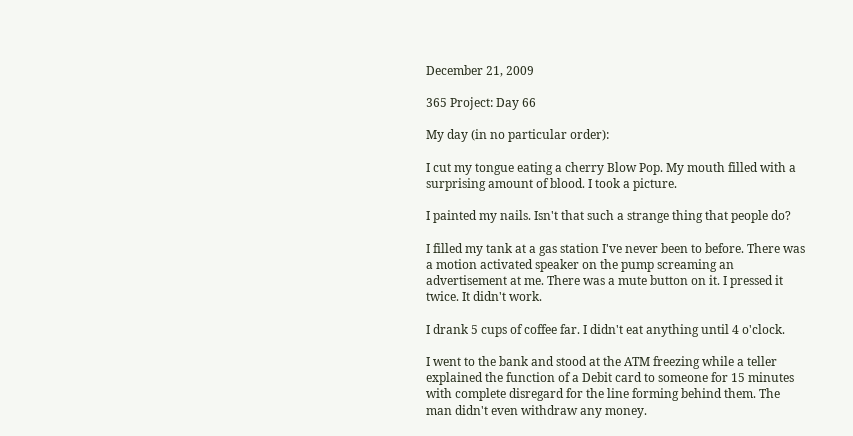December 21, 2009

365 Project: Day 66

My day (in no particular order):

I cut my tongue eating a cherry Blow Pop. My mouth filled with a surprising amount of blood. I took a picture.

I painted my nails. Isn't that such a strange thing that people do?

I filled my tank at a gas station I've never been to before. There was a motion activated speaker on the pump screaming an advertisement at me. There was a mute button on it. I pressed it twice. It didn't work.

I drank 5 cups of coffee far. I didn't eat anything until 4 o'clock.

I went to the bank and stood at the ATM freezing while a teller explained the function of a Debit card to someone for 15 minutes with complete disregard for the line forming behind them. The man didn't even withdraw any money.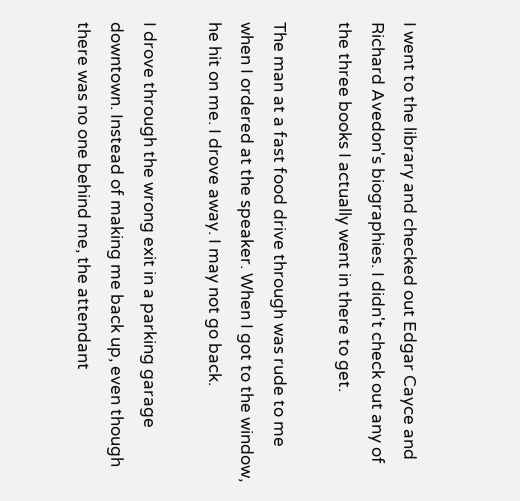I went to the library and checked out Edgar Cayce and Richard Avedon's biographies. I didn't check out any of the three books I actually went in there to get.

The man at a fast food drive through was rude to me when I ordered at the speaker. When I got to the window, he hit on me. I drove away. I may not go back.

I drove through the wrong exit in a parking garage downtown. Instead of making me back up, even though there was no one behind me, the attendant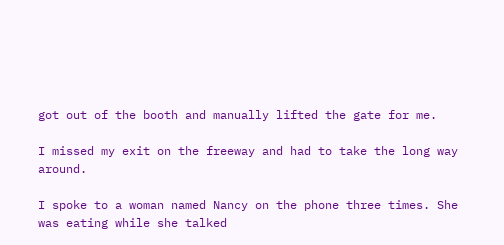got out of the booth and manually lifted the gate for me.

I missed my exit on the freeway and had to take the long way around.

I spoke to a woman named Nancy on the phone three times. She was eating while she talked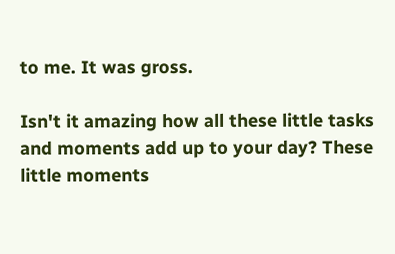to me. It was gross.

Isn't it amazing how all these little tasks and moments add up to your day? These little moments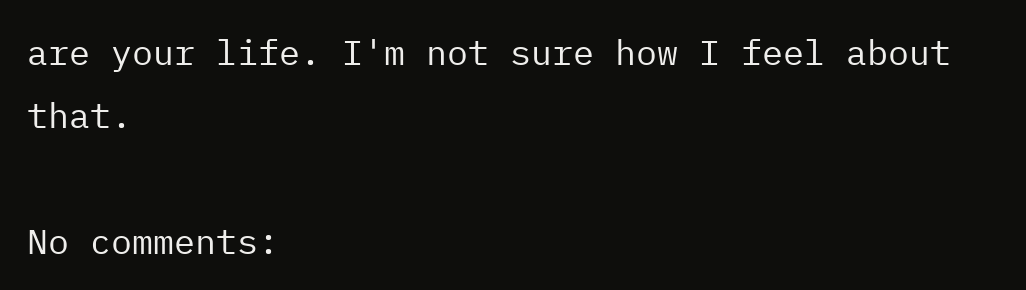are your life. I'm not sure how I feel about that.

No comments: